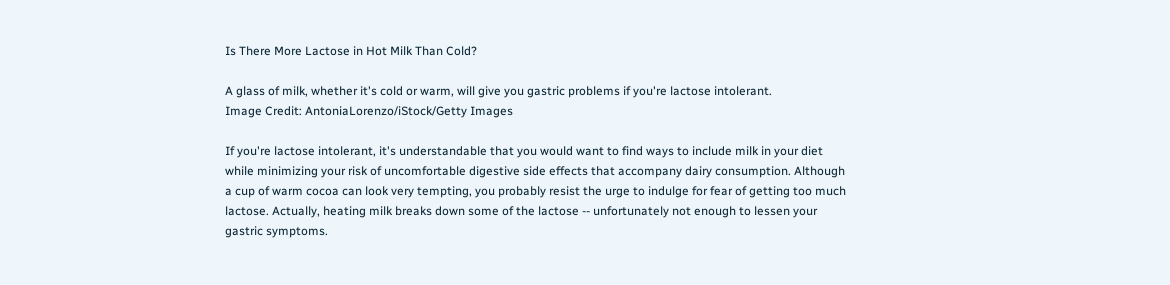Is There More Lactose in Hot Milk Than Cold?

A glass of milk, whether it's cold or warm, will give you gastric problems if you're lactose intolerant.
Image Credit: AntoniaLorenzo/iStock/Getty Images

If you're lactose intolerant, it's understandable that you would want to find ways to include milk in your diet while minimizing your risk of uncomfortable digestive side effects that accompany dairy consumption. Although a cup of warm cocoa can look very tempting, you probably resist the urge to indulge for fear of getting too much lactose. Actually, heating milk breaks down some of the lactose -- unfortunately not enough to lessen your gastric symptoms.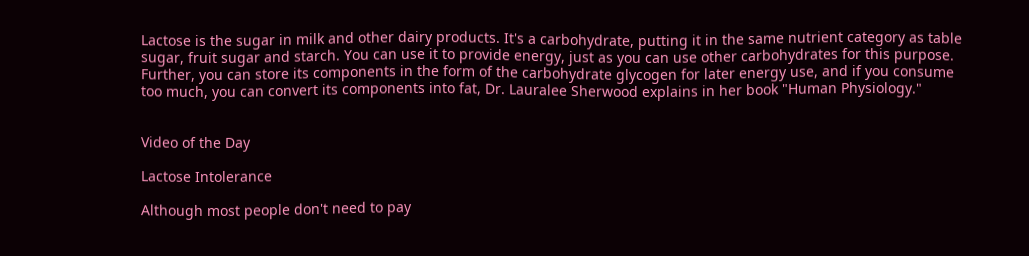Lactose is the sugar in milk and other dairy products. It's a carbohydrate, putting it in the same nutrient category as table sugar, fruit sugar and starch. You can use it to provide energy, just as you can use other carbohydrates for this purpose. Further, you can store its components in the form of the carbohydrate glycogen for later energy use, and if you consume too much, you can convert its components into fat, Dr. Lauralee Sherwood explains in her book "Human Physiology."


Video of the Day

Lactose Intolerance

Although most people don't need to pay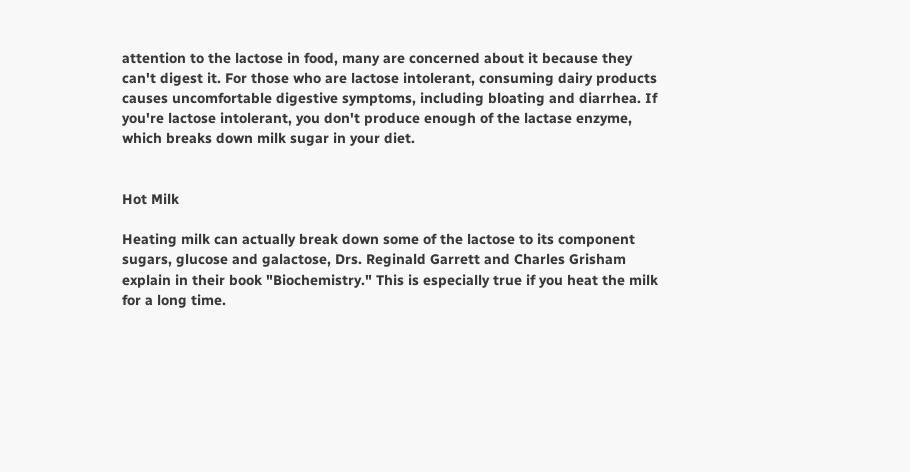attention to the lactose in food, many are concerned about it because they can't digest it. For those who are lactose intolerant, consuming dairy products causes uncomfortable digestive symptoms, including bloating and diarrhea. If you're lactose intolerant, you don't produce enough of the lactase enzyme, which breaks down milk sugar in your diet.


Hot Milk

Heating milk can actually break down some of the lactose to its component sugars, glucose and galactose, Drs. Reginald Garrett and Charles Grisham explain in their book "Biochemistry." This is especially true if you heat the milk for a long time.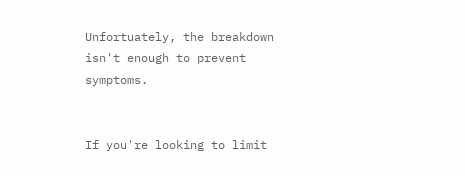Unfortuately, the breakdown isn't enough to prevent symptoms.


If you're looking to limit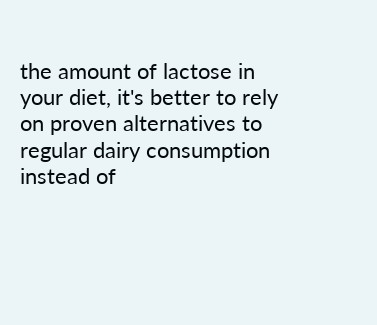the amount of lactose in your diet, it's better to rely on proven alternatives to regular dairy consumption instead of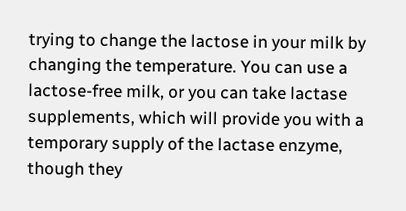trying to change the lactose in your milk by changing the temperature. You can use a lactose-free milk, or you can take lactase supplements, which will provide you with a temporary supply of the lactase enzyme, though they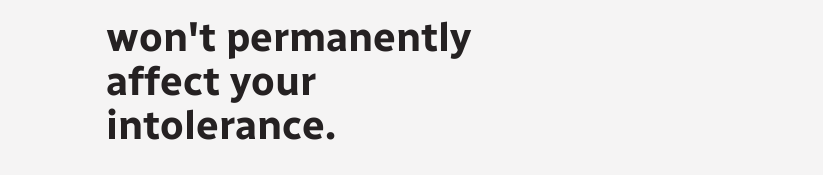won't permanently affect your intolerance.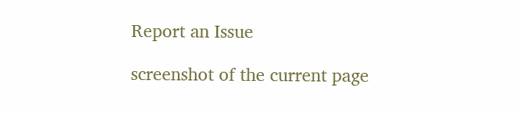Report an Issue

screenshot of the current page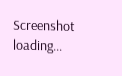Screenshot loading...